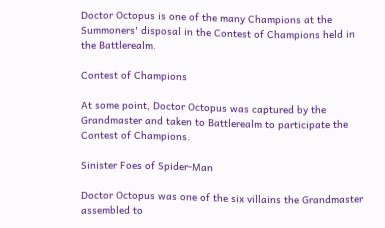Doctor Octopus is one of the many Champions at the Summoners' disposal in the Contest of Champions held in the Battlerealm.

Contest of Champions

At some point, Doctor Octopus was captured by the Grandmaster and taken to Battlerealm to participate the Contest of Champions.

Sinister Foes of Spider-Man

Doctor Octopus was one of the six villains the Grandmaster assembled to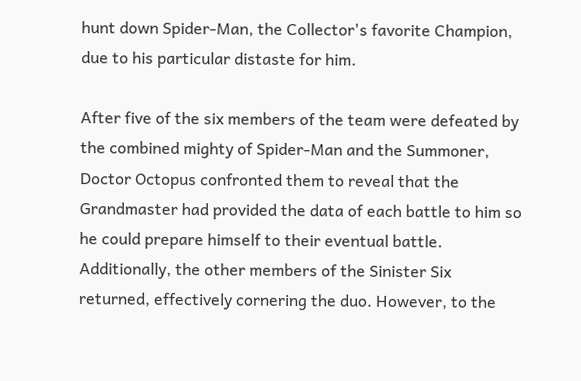hunt down Spider-Man, the Collector's favorite Champion, due to his particular distaste for him.

After five of the six members of the team were defeated by the combined mighty of Spider-Man and the Summoner, Doctor Octopus confronted them to reveal that the Grandmaster had provided the data of each battle to him so he could prepare himself to their eventual battle. Additionally, the other members of the Sinister Six returned, effectively cornering the duo. However, to the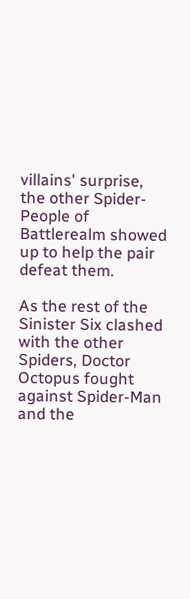villains' surprise, the other Spider-People of Battlerealm showed up to help the pair defeat them.

As the rest of the Sinister Six clashed with the other Spiders, Doctor Octopus fought against Spider-Man and the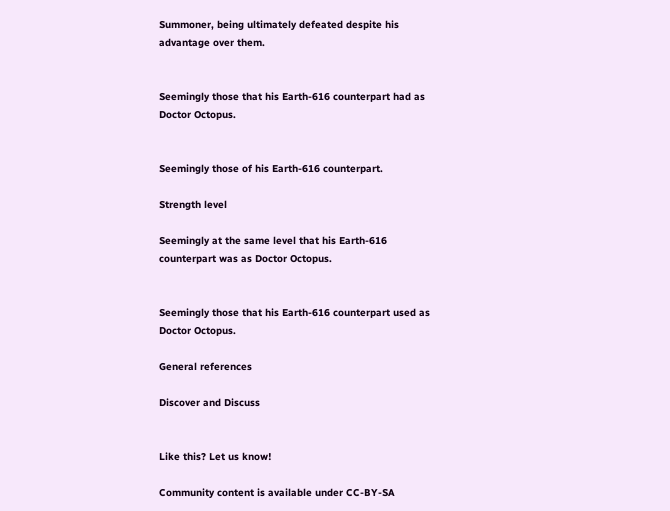Summoner, being ultimately defeated despite his advantage over them.


Seemingly those that his Earth-616 counterpart had as Doctor Octopus.


Seemingly those of his Earth-616 counterpart.

Strength level

Seemingly at the same level that his Earth-616 counterpart was as Doctor Octopus.


Seemingly those that his Earth-616 counterpart used as Doctor Octopus.

General references

Discover and Discuss


Like this? Let us know!

Community content is available under CC-BY-SA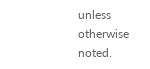unless otherwise noted.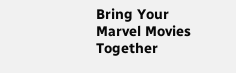Bring Your Marvel Movies Together